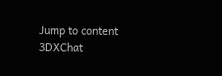Jump to content
3DXChat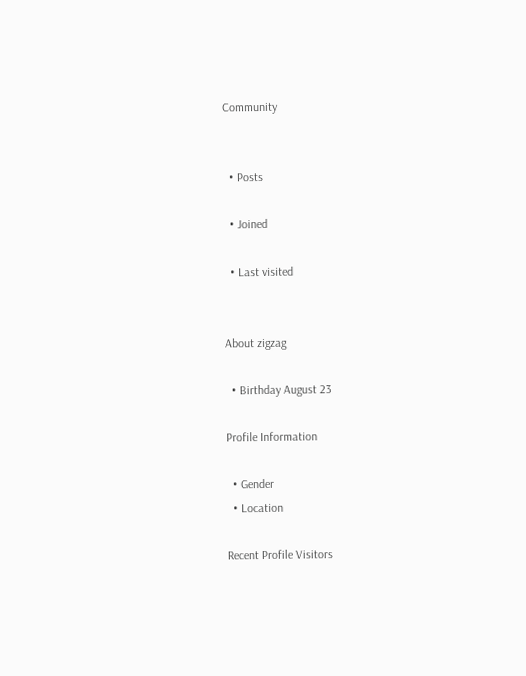Community


  • Posts

  • Joined

  • Last visited


About zigzag

  • Birthday August 23

Profile Information

  • Gender
  • Location

Recent Profile Visitors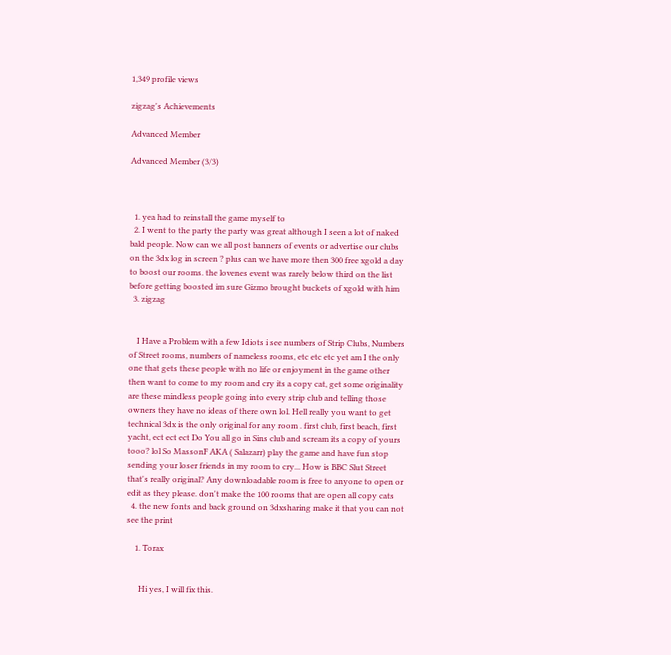1,349 profile views

zigzag's Achievements

Advanced Member

Advanced Member (3/3)



  1. yea had to reinstall the game myself to
  2. I went to the party the party was great although I seen a lot of naked bald people. Now can we all post banners of events or advertise our clubs on the 3dx log in screen ? plus can we have more then 300 free xgold a day to boost our rooms. the lovenes event was rarely below third on the list before getting boosted im sure Gizmo brought buckets of xgold with him
  3. zigzag


    I Have a Problem with a few Idiots i see numbers of Strip Clubs, Numbers of Street rooms, numbers of nameless rooms, etc etc etc yet am I the only one that gets these people with no life or enjoyment in the game other then want to come to my room and cry its a copy cat, get some originality are these mindless people going into every strip club and telling those owners they have no ideas of there own lol. Hell really you want to get technical 3dx is the only original for any room . first club, first beach, first yacht, ect ect ect Do You all go in Sins club and scream its a copy of yours tooo? lol So MassonF AKA ( Salazarr) play the game and have fun stop sending your loser friends in my room to cry... How is BBC Slut Street that's really original? Any downloadable room is free to anyone to open or edit as they please. don't make the 100 rooms that are open all copy cats
  4. the new fonts and back ground on 3dxsharing make it that you can not see the print

    1. Torax


      Hi yes, I will fix this.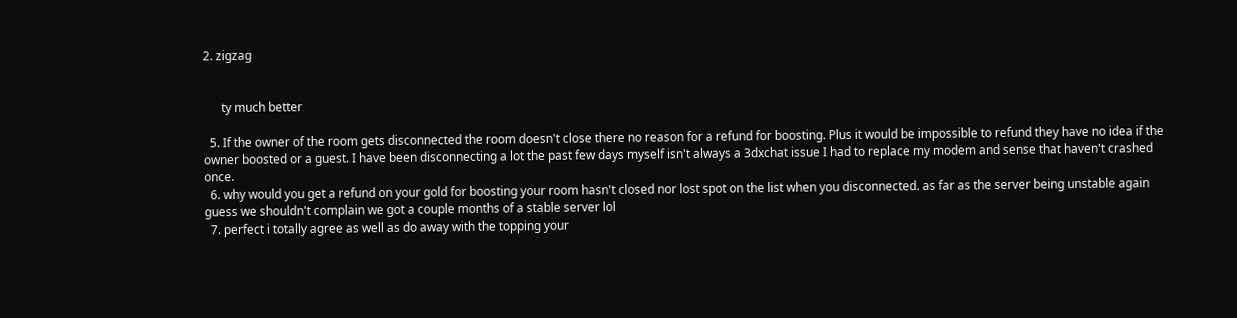2. zigzag


      ty much better

  5. If the owner of the room gets disconnected the room doesn't close there no reason for a refund for boosting. Plus it would be impossible to refund they have no idea if the owner boosted or a guest. I have been disconnecting a lot the past few days myself isn't always a 3dxchat issue I had to replace my modem and sense that haven't crashed once.
  6. why would you get a refund on your gold for boosting your room hasn't closed nor lost spot on the list when you disconnected. as far as the server being unstable again guess we shouldn't complain we got a couple months of a stable server lol
  7. perfect i totally agree as well as do away with the topping your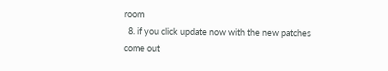room
  8. if you click update now with the new patches come out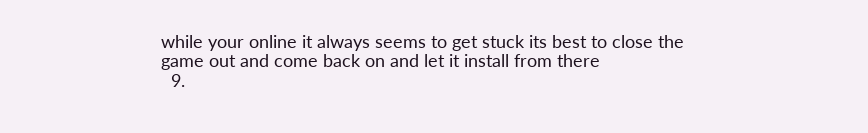while your online it always seems to get stuck its best to close the game out and come back on and let it install from there
  9.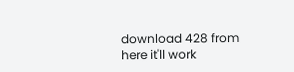download 428 from here it'll work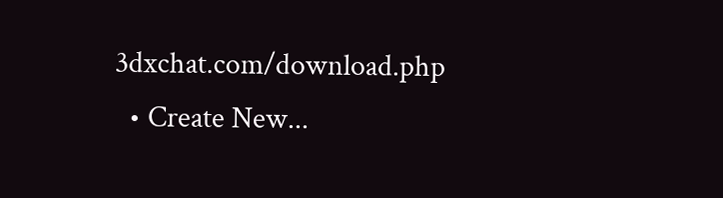3dxchat.com/download.php
  • Create New...